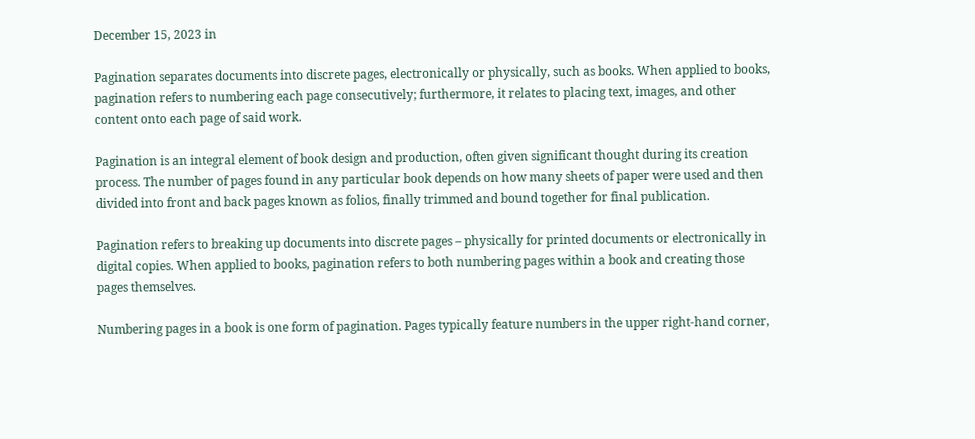December 15, 2023 in

Pagination separates documents into discrete pages, electronically or physically, such as books. When applied to books, pagination refers to numbering each page consecutively; furthermore, it relates to placing text, images, and other content onto each page of said work.

Pagination is an integral element of book design and production, often given significant thought during its creation process. The number of pages found in any particular book depends on how many sheets of paper were used and then divided into front and back pages known as folios, finally trimmed and bound together for final publication.

Pagination refers to breaking up documents into discrete pages – physically for printed documents or electronically in digital copies. When applied to books, pagination refers to both numbering pages within a book and creating those pages themselves.

Numbering pages in a book is one form of pagination. Pages typically feature numbers in the upper right-hand corner,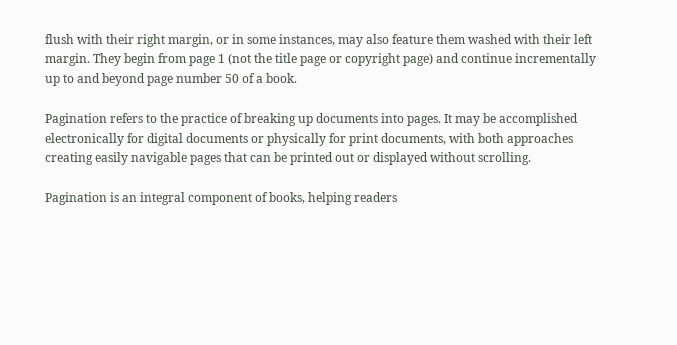flush with their right margin, or in some instances, may also feature them washed with their left margin. They begin from page 1 (not the title page or copyright page) and continue incrementally up to and beyond page number 50 of a book.

Pagination refers to the practice of breaking up documents into pages. It may be accomplished electronically for digital documents or physically for print documents, with both approaches creating easily navigable pages that can be printed out or displayed without scrolling.

Pagination is an integral component of books, helping readers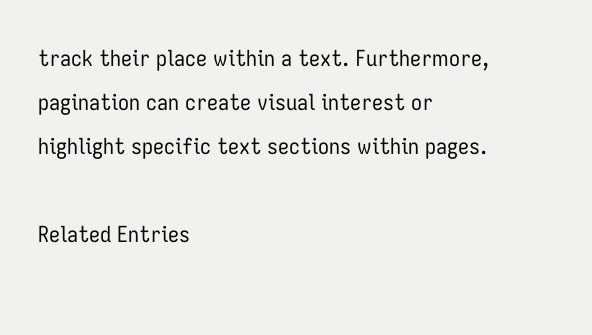track their place within a text. Furthermore, pagination can create visual interest or highlight specific text sections within pages.

Related Entries